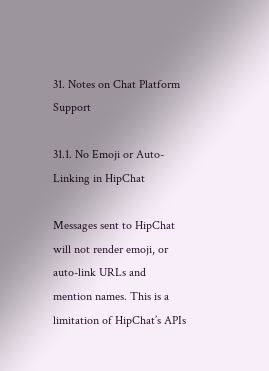31. Notes on Chat Platform Support

31.1. No Emoji or Auto-Linking in HipChat

Messages sent to HipChat will not render emoji, or auto-link URLs and mention names. This is a limitation of HipChat’s APIs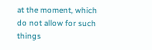at the moment, which do not allow for such things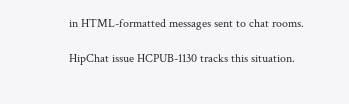in HTML-formatted messages sent to chat rooms.

HipChat issue HCPUB-1130 tracks this situation.